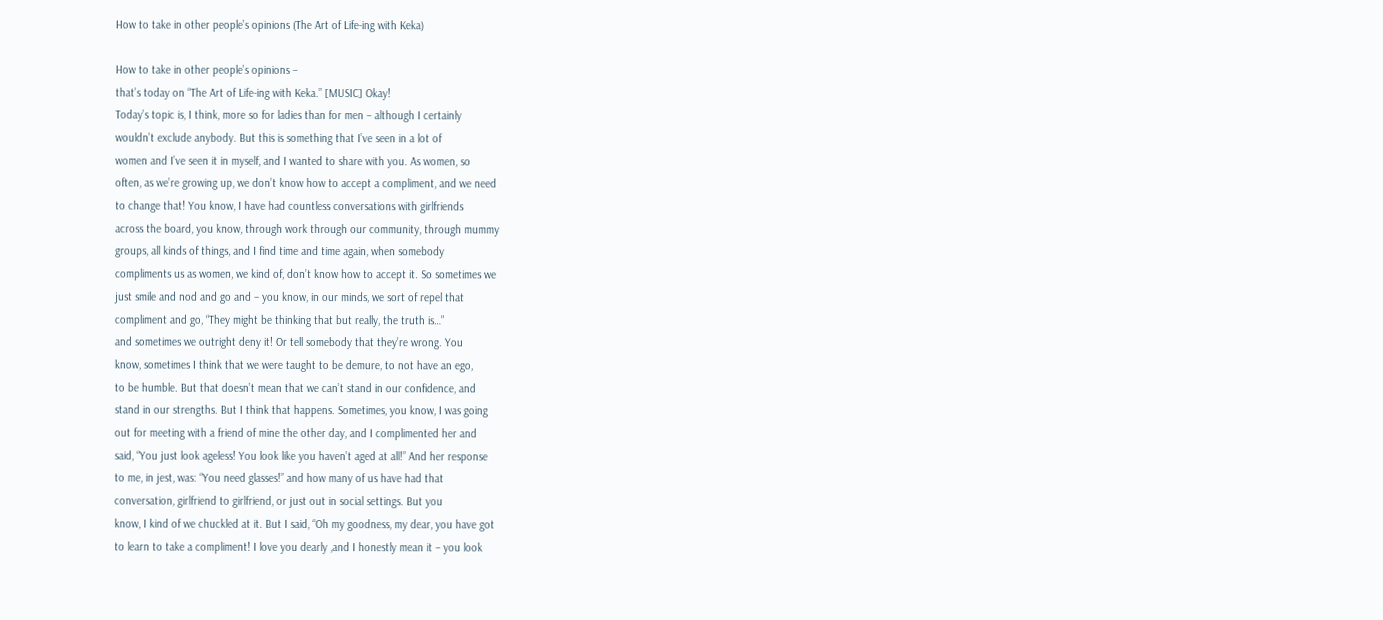How to take in other people’s opinions (The Art of Life-ing with Keka)

How to take in other people’s opinions –
that’s today on “The Art of Life-ing with Keka.” [MUSIC] Okay!
Today’s topic is, I think, more so for ladies than for men – although I certainly
wouldn’t exclude anybody. But this is something that I’ve seen in a lot of
women and I’ve seen it in myself, and I wanted to share with you. As women, so
often, as we’re growing up, we don’t know how to accept a compliment, and we need
to change that! You know, I have had countless conversations with girlfriends
across the board, you know, through work through our community, through mummy
groups, all kinds of things, and I find time and time again, when somebody
compliments us as women, we kind of, don’t know how to accept it. So sometimes we
just smile and nod and go and – you know, in our minds, we sort of repel that
compliment and go, “They might be thinking that but really, the truth is…”
and sometimes we outright deny it! Or tell somebody that they’re wrong. You
know, sometimes I think that we were taught to be demure, to not have an ego,
to be humble. But that doesn’t mean that we can’t stand in our confidence, and
stand in our strengths. But I think that happens. Sometimes, you know, I was going
out for meeting with a friend of mine the other day, and I complimented her and
said, “You just look ageless! You look like you haven’t aged at all!” And her response
to me, in jest, was: “You need glasses!” and how many of us have had that
conversation, girlfriend to girlfriend, or just out in social settings. But you
know, I kind of we chuckled at it. But I said, “Oh my goodness, my dear, you have got
to learn to take a compliment! I love you dearly ,and I honestly mean it – you look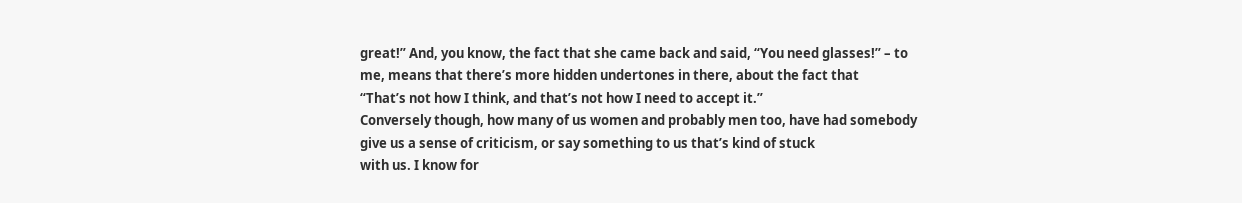great!” And, you know, the fact that she came back and said, “You need glasses!” – to
me, means that there’s more hidden undertones in there, about the fact that
“That’s not how I think, and that’s not how I need to accept it.”
Conversely though, how many of us women and probably men too, have had somebody
give us a sense of criticism, or say something to us that’s kind of stuck
with us. I know for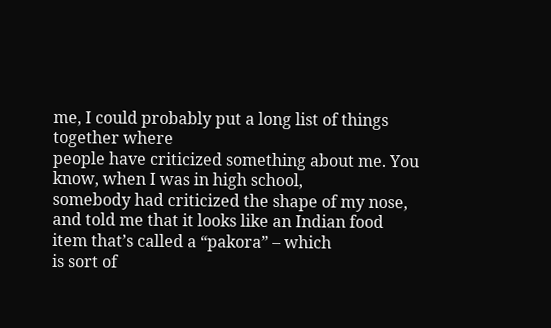me, I could probably put a long list of things together where
people have criticized something about me. You know, when I was in high school,
somebody had criticized the shape of my nose,
and told me that it looks like an Indian food item that’s called a “pakora” – which
is sort of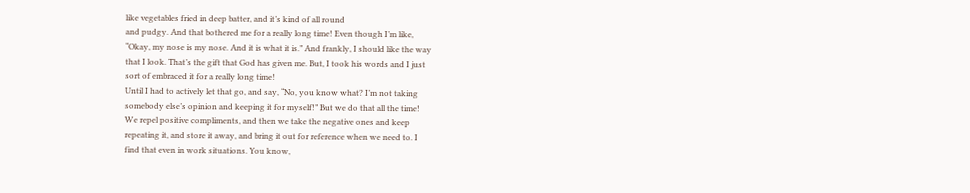like vegetables fried in deep batter, and it’s kind of all round
and pudgy. And that bothered me for a really long time! Even though I’m like,
“Okay, my nose is my nose. And it is what it is.” And frankly, I should like the way
that I look. That’s the gift that God has given me. But, I took his words and I just
sort of embraced it for a really long time!
Until I had to actively let that go, and say, “No, you know what? I’m not taking
somebody else’s opinion and keeping it for myself!” But we do that all the time!
We repel positive compliments, and then we take the negative ones and keep
repeating it, and store it away, and bring it out for reference when we need to. I
find that even in work situations. You know,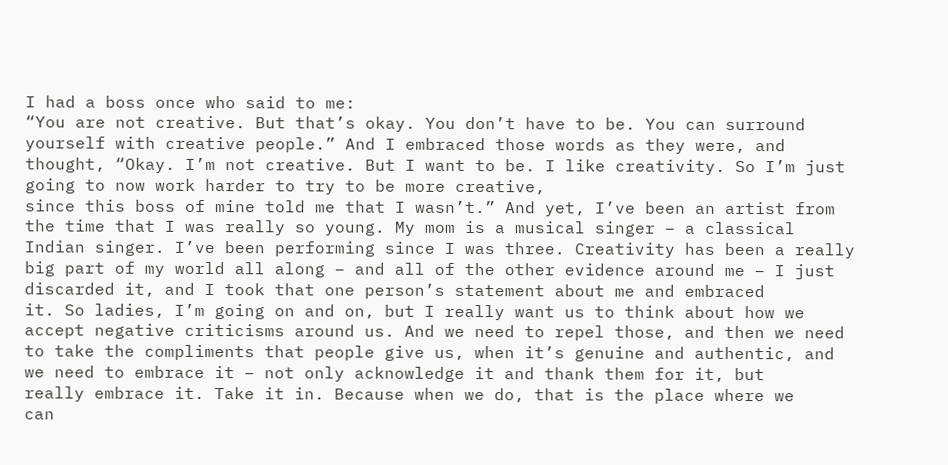I had a boss once who said to me:
“You are not creative. But that’s okay. You don’t have to be. You can surround
yourself with creative people.” And I embraced those words as they were, and
thought, “Okay. I’m not creative. But I want to be. I like creativity. So I’m just
going to now work harder to try to be more creative,
since this boss of mine told me that I wasn’t.” And yet, I’ve been an artist from
the time that I was really so young. My mom is a musical singer – a classical
Indian singer. I’ve been performing since I was three. Creativity has been a really
big part of my world all along – and all of the other evidence around me – I just
discarded it, and I took that one person’s statement about me and embraced
it. So ladies, I’m going on and on, but I really want us to think about how we
accept negative criticisms around us. And we need to repel those, and then we need
to take the compliments that people give us, when it’s genuine and authentic, and
we need to embrace it – not only acknowledge it and thank them for it, but
really embrace it. Take it in. Because when we do, that is the place where we
can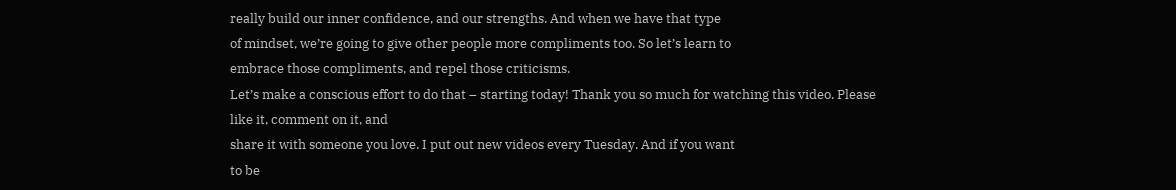really build our inner confidence, and our strengths. And when we have that type
of mindset, we’re going to give other people more compliments too. So let’s learn to
embrace those compliments, and repel those criticisms.
Let’s make a conscious effort to do that – starting today! Thank you so much for watching this video. Please like it, comment on it, and
share it with someone you love. I put out new videos every Tuesday. And if you want
to be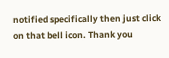notified specifically then just click on that bell icon. Thank you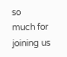so
much for joining us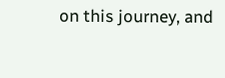on this journey, and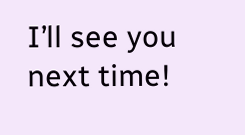I’ll see you next time!